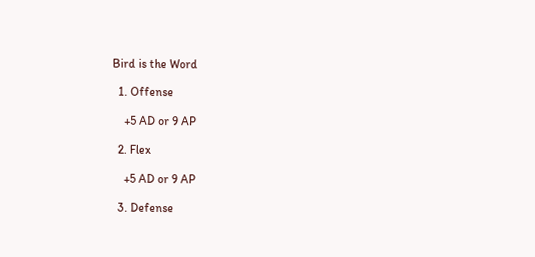Bird is the Word

  1. Offense

    +5 AD or 9 AP

  2. Flex

    +5 AD or 9 AP

  3. Defense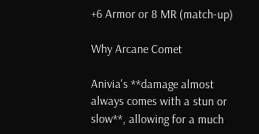+6 Armor or 8 MR (match-up)

Why Arcane Comet

Anivia's **damage almost always comes with a stun or slow**, allowing for a much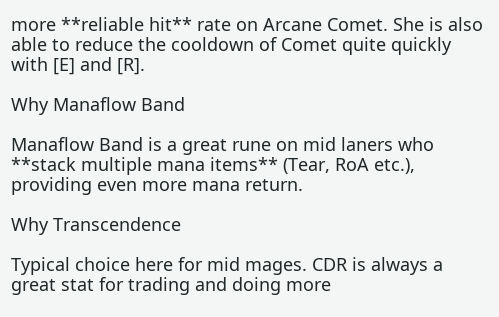more **reliable hit** rate on Arcane Comet. She is also able to reduce the cooldown of Comet quite quickly with [E] and [R].

Why Manaflow Band

Manaflow Band is a great rune on mid laners who **stack multiple mana items** (Tear, RoA etc.), providing even more mana return.

Why Transcendence

Typical choice here for mid mages. CDR is always a great stat for trading and doing more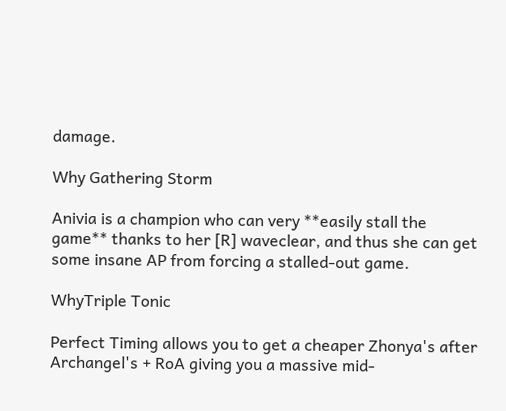damage.

Why Gathering Storm

Anivia is a champion who can very **easily stall the game** thanks to her [R] waveclear, and thus she can get some insane AP from forcing a stalled-out game.

WhyTriple Tonic

Perfect Timing allows you to get a cheaper Zhonya's after Archangel's + RoA giving you a massive mid-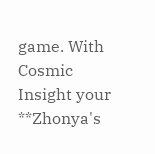game. With Cosmic Insight your **Zhonya's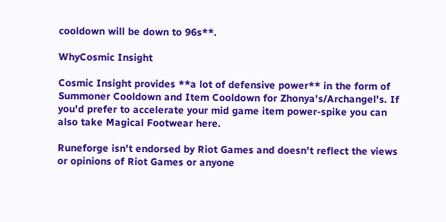cooldown will be down to 96s**.

WhyCosmic Insight

Cosmic Insight provides **a lot of defensive power** in the form of Summoner Cooldown and Item Cooldown for Zhonya's/Archangel's. If you'd prefer to accelerate your mid game item power-spike you can also take Magical Footwear here.

Runeforge isn't endorsed by Riot Games and doesn't reflect the views or opinions of Riot Games or anyone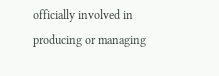officially involved in producing or managing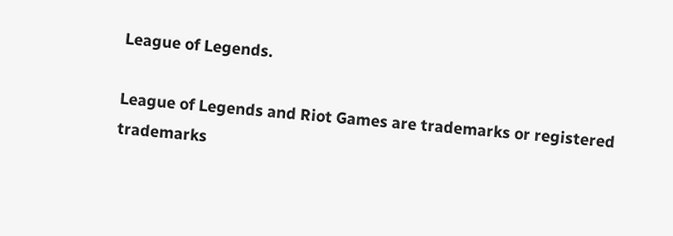League of Legends.

League of Legends and Riot Games are trademarks or registered trademarks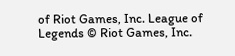of Riot Games, Inc. League of Legends © Riot Games, Inc.